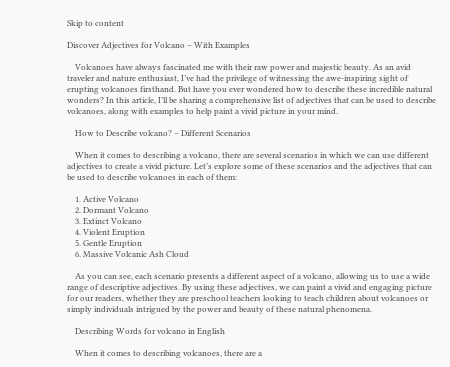Skip to content

Discover Adjectives for Volcano – With Examples

    Volcanoes have always fascinated me with their raw power and majestic beauty. As an avid traveler and nature enthusiast, I’ve had the privilege of witnessing the awe-inspiring sight of erupting volcanoes firsthand. But have you ever wondered how to describe these incredible natural wonders? In this article, I’ll be sharing a comprehensive list of adjectives that can be used to describe volcanoes, along with examples to help paint a vivid picture in your mind.

    How to Describe volcano? – Different Scenarios

    When it comes to describing a volcano, there are several scenarios in which we can use different adjectives to create a vivid picture. Let’s explore some of these scenarios and the adjectives that can be used to describe volcanoes in each of them:

    1. Active Volcano
    2. Dormant Volcano
    3. Extinct Volcano
    4. Violent Eruption
    5. Gentle Eruption
    6. Massive Volcanic Ash Cloud

    As you can see, each scenario presents a different aspect of a volcano, allowing us to use a wide range of descriptive adjectives. By using these adjectives, we can paint a vivid and engaging picture for our readers, whether they are preschool teachers looking to teach children about volcanoes or simply individuals intrigued by the power and beauty of these natural phenomena.

    Describing Words for volcano in English

    When it comes to describing volcanoes, there are a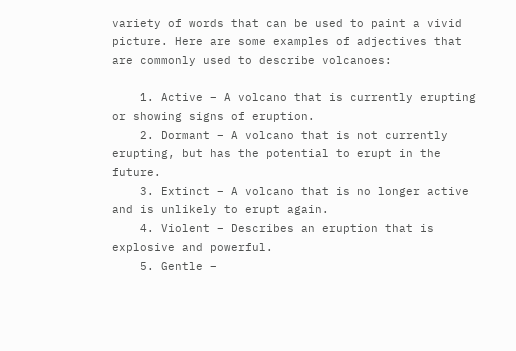variety of words that can be used to paint a vivid picture. Here are some examples of adjectives that are commonly used to describe volcanoes:

    1. Active – A volcano that is currently erupting or showing signs of eruption.
    2. Dormant – A volcano that is not currently erupting, but has the potential to erupt in the future.
    3. Extinct – A volcano that is no longer active and is unlikely to erupt again.
    4. Violent – Describes an eruption that is explosive and powerful.
    5. Gentle –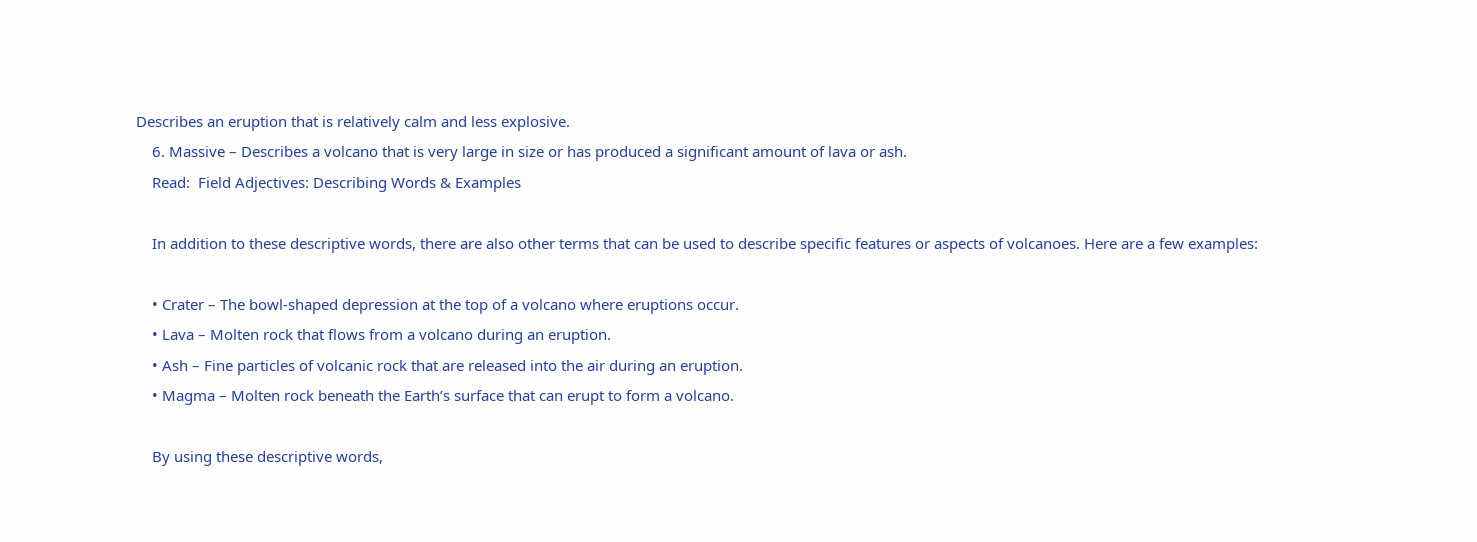Describes an eruption that is relatively calm and less explosive.
    6. Massive – Describes a volcano that is very large in size or has produced a significant amount of lava or ash.
    Read:  Field Adjectives: Describing Words & Examples

    In addition to these descriptive words, there are also other terms that can be used to describe specific features or aspects of volcanoes. Here are a few examples:

    • Crater – The bowl-shaped depression at the top of a volcano where eruptions occur.
    • Lava – Molten rock that flows from a volcano during an eruption.
    • Ash – Fine particles of volcanic rock that are released into the air during an eruption.
    • Magma – Molten rock beneath the Earth’s surface that can erupt to form a volcano.

    By using these descriptive words,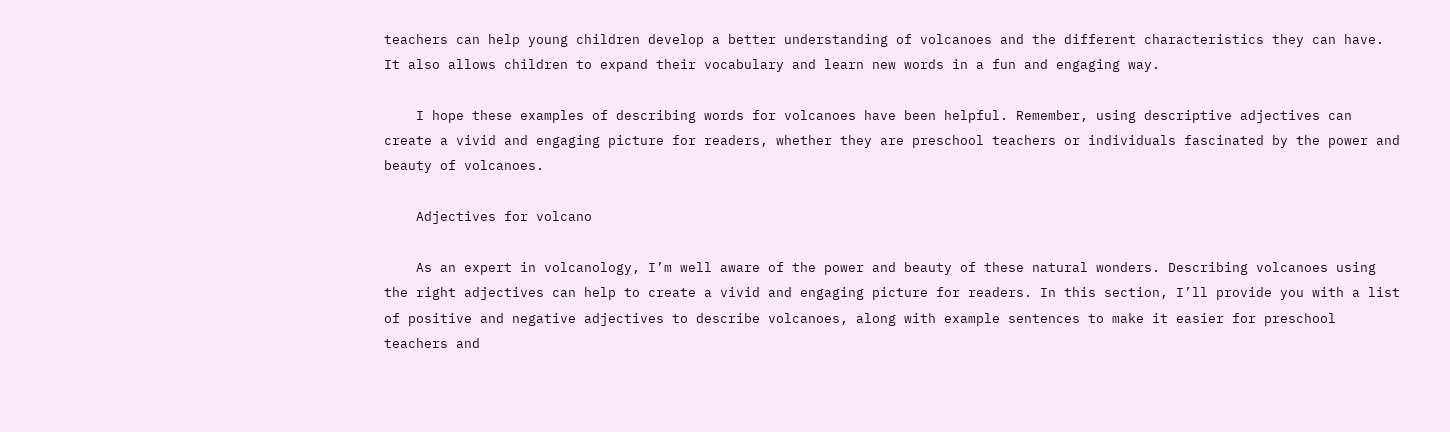teachers can help young children develop a better understanding of volcanoes and the different characteristics they can have. It also allows children to expand their vocabulary and learn new words in a fun and engaging way.

    I hope these examples of describing words for volcanoes have been helpful. Remember, using descriptive adjectives can create a vivid and engaging picture for readers, whether they are preschool teachers or individuals fascinated by the power and beauty of volcanoes.

    Adjectives for volcano

    As an expert in volcanology, I’m well aware of the power and beauty of these natural wonders. Describing volcanoes using the right adjectives can help to create a vivid and engaging picture for readers. In this section, I’ll provide you with a list of positive and negative adjectives to describe volcanoes, along with example sentences to make it easier for preschool teachers and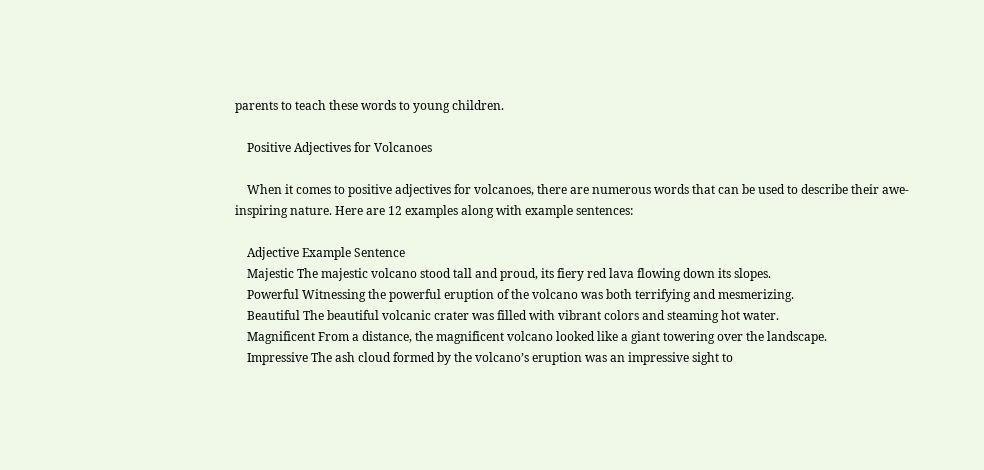parents to teach these words to young children.

    Positive Adjectives for Volcanoes

    When it comes to positive adjectives for volcanoes, there are numerous words that can be used to describe their awe-inspiring nature. Here are 12 examples along with example sentences:

    Adjective Example Sentence
    Majestic The majestic volcano stood tall and proud, its fiery red lava flowing down its slopes.
    Powerful Witnessing the powerful eruption of the volcano was both terrifying and mesmerizing.
    Beautiful The beautiful volcanic crater was filled with vibrant colors and steaming hot water.
    Magnificent From a distance, the magnificent volcano looked like a giant towering over the landscape.
    Impressive The ash cloud formed by the volcano’s eruption was an impressive sight to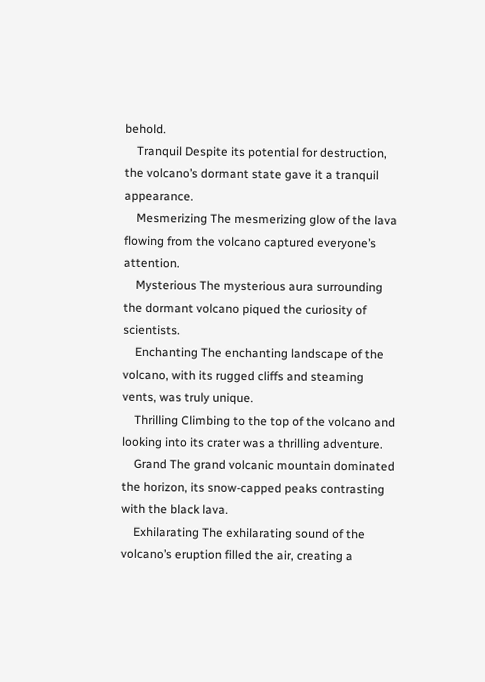behold.
    Tranquil Despite its potential for destruction, the volcano’s dormant state gave it a tranquil appearance.
    Mesmerizing The mesmerizing glow of the lava flowing from the volcano captured everyone’s attention.
    Mysterious The mysterious aura surrounding the dormant volcano piqued the curiosity of scientists.
    Enchanting The enchanting landscape of the volcano, with its rugged cliffs and steaming vents, was truly unique.
    Thrilling Climbing to the top of the volcano and looking into its crater was a thrilling adventure.
    Grand The grand volcanic mountain dominated the horizon, its snow-capped peaks contrasting with the black lava.
    Exhilarating The exhilarating sound of the volcano’s eruption filled the air, creating a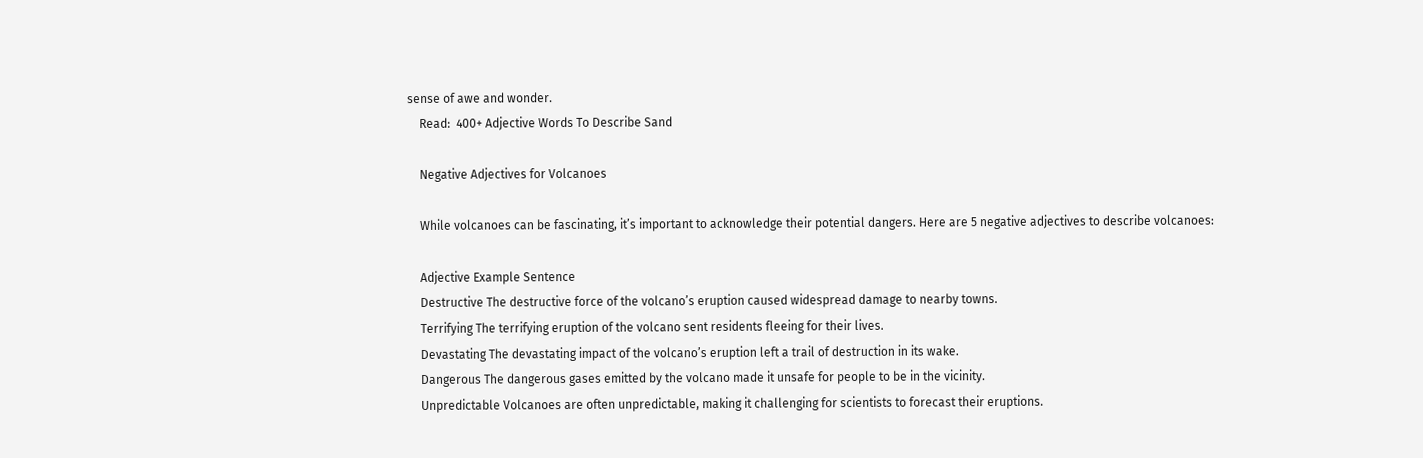sense of awe and wonder.
    Read:  400+ Adjective Words To Describe Sand

    Negative Adjectives for Volcanoes

    While volcanoes can be fascinating, it’s important to acknowledge their potential dangers. Here are 5 negative adjectives to describe volcanoes:

    Adjective Example Sentence
    Destructive The destructive force of the volcano’s eruption caused widespread damage to nearby towns.
    Terrifying The terrifying eruption of the volcano sent residents fleeing for their lives.
    Devastating The devastating impact of the volcano’s eruption left a trail of destruction in its wake.
    Dangerous The dangerous gases emitted by the volcano made it unsafe for people to be in the vicinity.
    Unpredictable Volcanoes are often unpredictable, making it challenging for scientists to forecast their eruptions.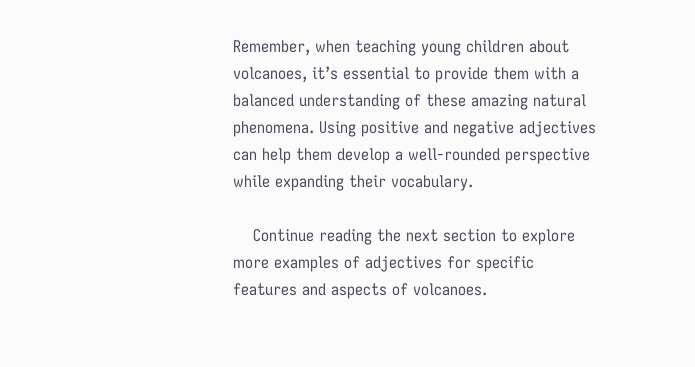Remember, when teaching young children about volcanoes, it’s essential to provide them with a balanced understanding of these amazing natural phenomena. Using positive and negative adjectives can help them develop a well-rounded perspective while expanding their vocabulary.

    Continue reading the next section to explore more examples of adjectives for specific features and aspects of volcanoes.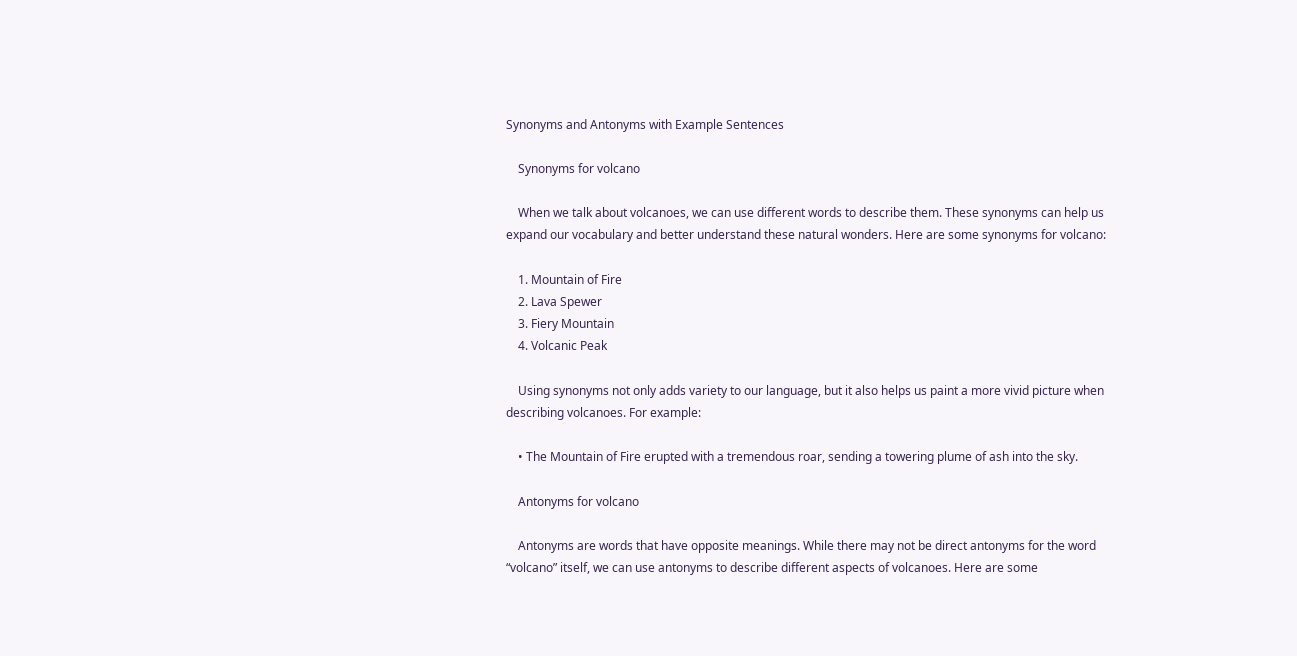Synonyms and Antonyms with Example Sentences

    Synonyms for volcano

    When we talk about volcanoes, we can use different words to describe them. These synonyms can help us expand our vocabulary and better understand these natural wonders. Here are some synonyms for volcano:

    1. Mountain of Fire
    2. Lava Spewer
    3. Fiery Mountain
    4. Volcanic Peak

    Using synonyms not only adds variety to our language, but it also helps us paint a more vivid picture when describing volcanoes. For example:

    • The Mountain of Fire erupted with a tremendous roar, sending a towering plume of ash into the sky.

    Antonyms for volcano

    Antonyms are words that have opposite meanings. While there may not be direct antonyms for the word “volcano” itself, we can use antonyms to describe different aspects of volcanoes. Here are some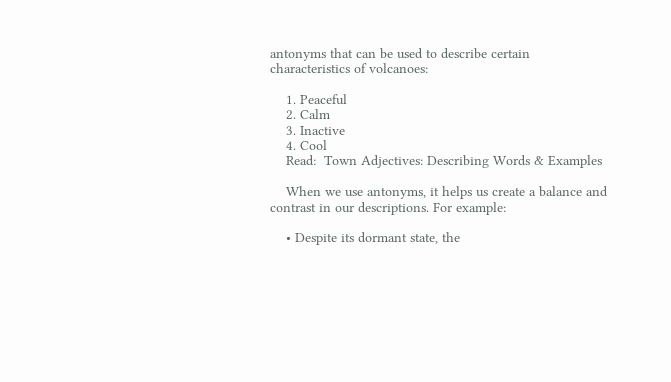antonyms that can be used to describe certain characteristics of volcanoes:

    1. Peaceful
    2. Calm
    3. Inactive
    4. Cool
    Read:  Town Adjectives: Describing Words & Examples

    When we use antonyms, it helps us create a balance and contrast in our descriptions. For example:

    • Despite its dormant state, the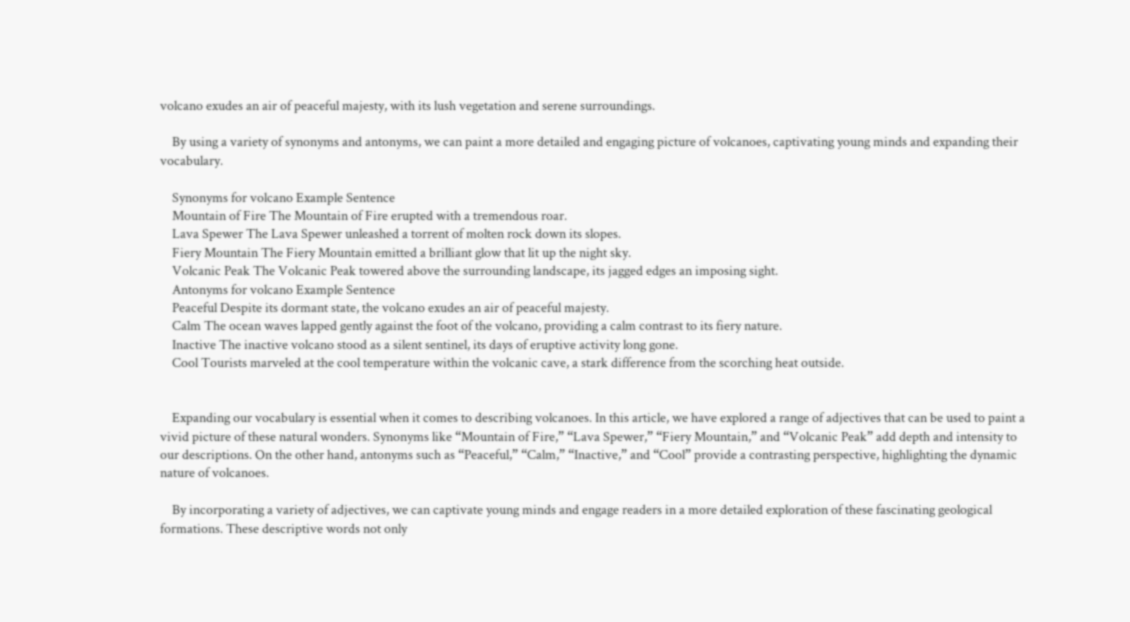volcano exudes an air of peaceful majesty, with its lush vegetation and serene surroundings.

    By using a variety of synonyms and antonyms, we can paint a more detailed and engaging picture of volcanoes, captivating young minds and expanding their vocabulary.

    Synonyms for volcano Example Sentence
    Mountain of Fire The Mountain of Fire erupted with a tremendous roar.
    Lava Spewer The Lava Spewer unleashed a torrent of molten rock down its slopes.
    Fiery Mountain The Fiery Mountain emitted a brilliant glow that lit up the night sky.
    Volcanic Peak The Volcanic Peak towered above the surrounding landscape, its jagged edges an imposing sight.
    Antonyms for volcano Example Sentence
    Peaceful Despite its dormant state, the volcano exudes an air of peaceful majesty.
    Calm The ocean waves lapped gently against the foot of the volcano, providing a calm contrast to its fiery nature.
    Inactive The inactive volcano stood as a silent sentinel, its days of eruptive activity long gone.
    Cool Tourists marveled at the cool temperature within the volcanic cave, a stark difference from the scorching heat outside.


    Expanding our vocabulary is essential when it comes to describing volcanoes. In this article, we have explored a range of adjectives that can be used to paint a vivid picture of these natural wonders. Synonyms like “Mountain of Fire,” “Lava Spewer,” “Fiery Mountain,” and “Volcanic Peak” add depth and intensity to our descriptions. On the other hand, antonyms such as “Peaceful,” “Calm,” “Inactive,” and “Cool” provide a contrasting perspective, highlighting the dynamic nature of volcanoes.

    By incorporating a variety of adjectives, we can captivate young minds and engage readers in a more detailed exploration of these fascinating geological formations. These descriptive words not only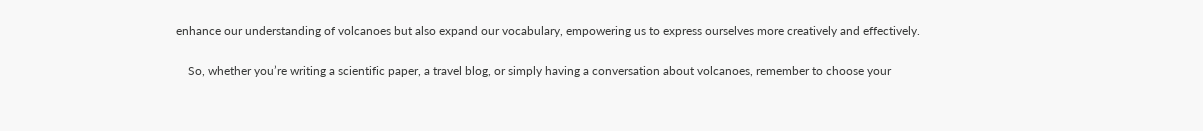enhance our understanding of volcanoes but also expand our vocabulary, empowering us to express ourselves more creatively and effectively.

    So, whether you’re writing a scientific paper, a travel blog, or simply having a conversation about volcanoes, remember to choose your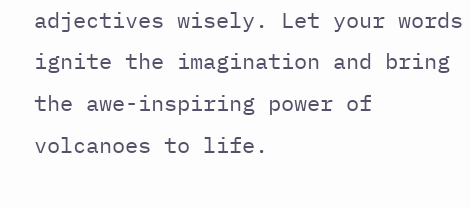adjectives wisely. Let your words ignite the imagination and bring the awe-inspiring power of volcanoes to life.